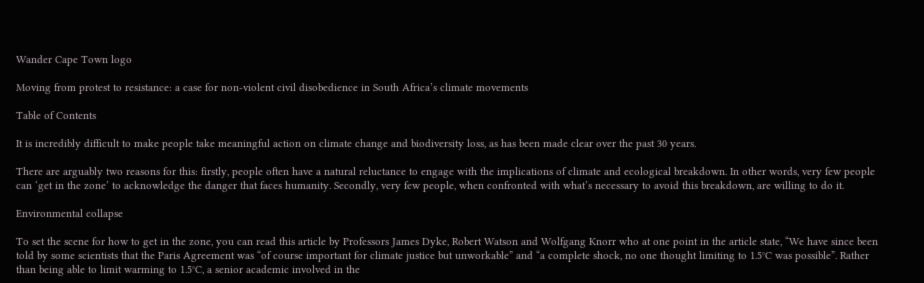Wander Cape Town logo

Moving from protest to resistance: a case for non-violent civil disobedience in South Africa’s climate movements

Table of Contents

It is incredibly difficult to make people take meaningful action on climate change and biodiversity loss, as has been made clear over the past 30 years.

There are arguably two reasons for this: firstly, people often have a natural reluctance to engage with the implications of climate and ecological breakdown. In other words, very few people can ‘get in the zone’ to acknowledge the danger that faces humanity. Secondly, very few people, when confronted with what’s necessary to avoid this breakdown, are willing to do it.

Environmental collapse

To set the scene for how to get in the zone, you can read this article by Professors James Dyke, Robert Watson and Wolfgang Knorr who at one point in the article state, “We have since been told by some scientists that the Paris Agreement was “of course important for climate justice but unworkable” and “a complete shock, no one thought limiting to 1.5°C was possible”. Rather than being able to limit warming to 1.5°C, a senior academic involved in the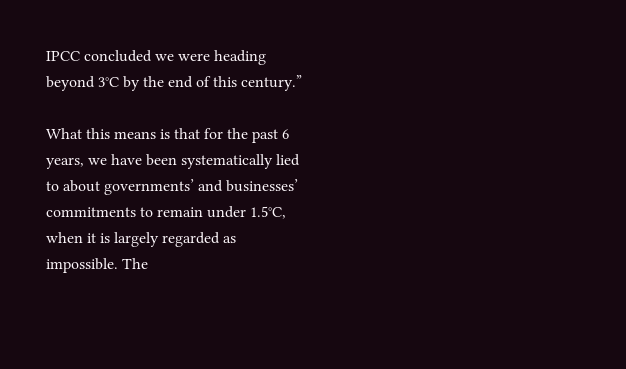IPCC concluded we were heading beyond 3°C by the end of this century.”

What this means is that for the past 6 years, we have been systematically lied to about governments’ and businesses’ commitments to remain under 1.5°C, when it is largely regarded as impossible. The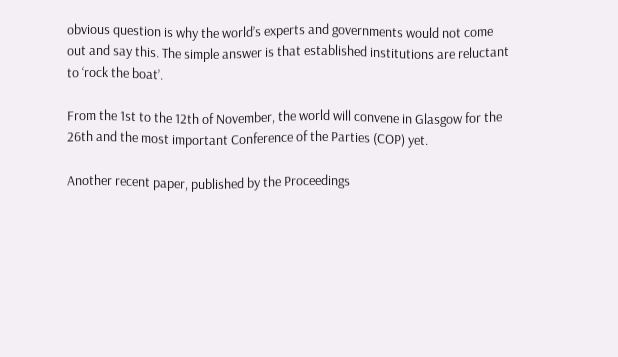obvious question is why the world’s experts and governments would not come out and say this. The simple answer is that established institutions are reluctant to ‘rock the boat’.

From the 1st to the 12th of November, the world will convene in Glasgow for the 26th and the most important Conference of the Parties (COP) yet.

Another recent paper, published by the Proceedings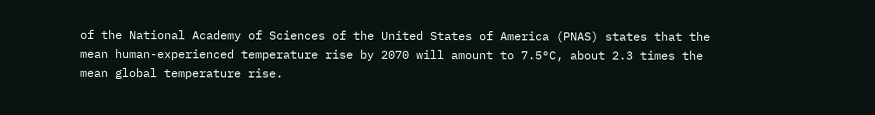of the National Academy of Sciences of the United States of America (PNAS) states that the mean human-experienced temperature rise by 2070 will amount to 7.5°C, about 2.3 times the mean global temperature rise.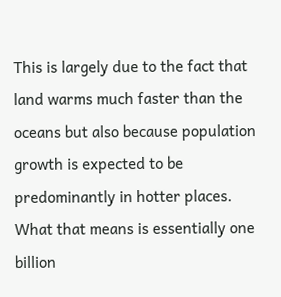This is largely due to the fact that land warms much faster than the oceans but also because population growth is expected to be predominantly in hotter places. What that means is essentially one billion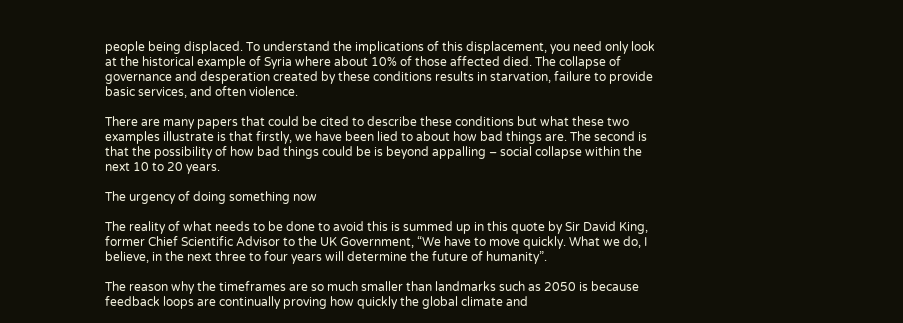people being displaced. To understand the implications of this displacement, you need only look at the historical example of Syria where about 10% of those affected died. The collapse of governance and desperation created by these conditions results in starvation, failure to provide basic services, and often violence.

There are many papers that could be cited to describe these conditions but what these two examples illustrate is that firstly, we have been lied to about how bad things are. The second is that the possibility of how bad things could be is beyond appalling – social collapse within the next 10 to 20 years.

The urgency of doing something now

The reality of what needs to be done to avoid this is summed up in this quote by Sir David King, former Chief Scientific Advisor to the UK Government, “We have to move quickly. What we do, I believe, in the next three to four years will determine the future of humanity”.

The reason why the timeframes are so much smaller than landmarks such as 2050 is because feedback loops are continually proving how quickly the global climate and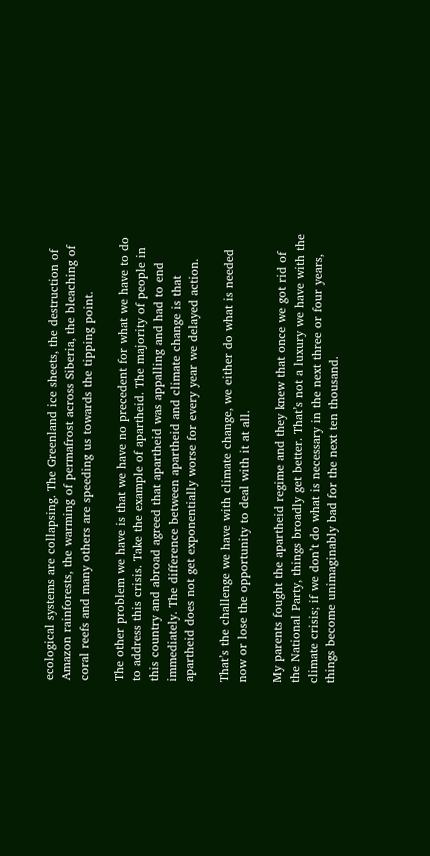ecological systems are collapsing. The Greenland ice sheets, the destruction of Amazon rainforests, the warming of permafrost across Siberia, the bleaching of coral reefs and many others are speeding us towards the tipping point.

The other problem we have is that we have no precedent for what we have to do to address this crisis. Take the example of apartheid. The majority of people in this country and abroad agreed that apartheid was appalling and had to end immediately. The difference between apartheid and climate change is that apartheid does not get exponentially worse for every year we delayed action.

That’s the challenge we have with climate change, we either do what is needed now or lose the opportunity to deal with it at all.

My parents fought the apartheid regime and they knew that once we got rid of the National Party, things broadly get better. That’s not a luxury we have with the climate crisis; if we don’t do what is necessary in the next three or four years, things become unimaginably bad for the next ten thousand.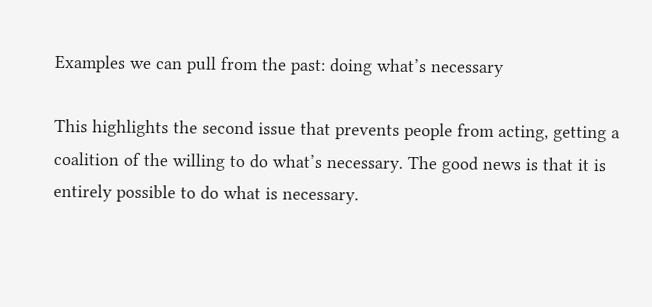Examples we can pull from the past: doing what’s necessary

This highlights the second issue that prevents people from acting, getting a coalition of the willing to do what’s necessary. The good news is that it is entirely possible to do what is necessary.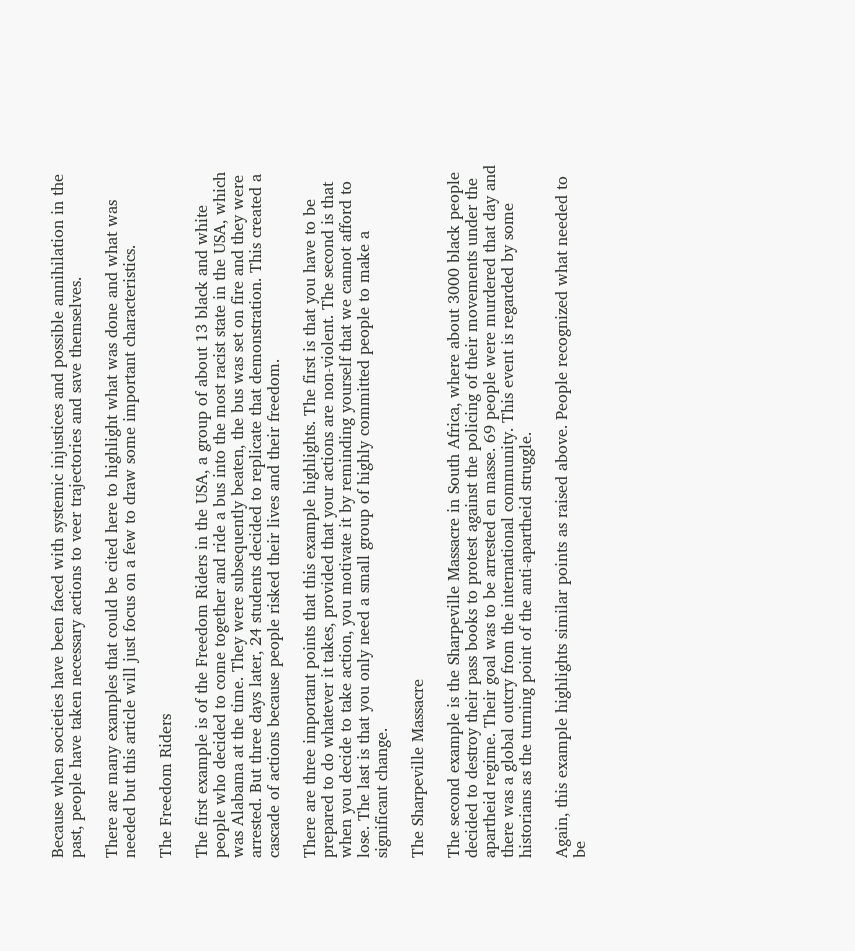Because when societies have been faced with systemic injustices and possible annihilation in the past, people have taken necessary actions to veer trajectories and save themselves.

There are many examples that could be cited here to highlight what was done and what was needed but this article will just focus on a few to draw some important characteristics.

The Freedom Riders

The first example is of the Freedom Riders in the USA, a group of about 13 black and white people who decided to come together and ride a bus into the most racist state in the USA, which was Alabama at the time. They were subsequently beaten, the bus was set on fire and they were arrested. But three days later, 24 students decided to replicate that demonstration. This created a cascade of actions because people risked their lives and their freedom.

There are three important points that this example highlights. The first is that you have to be prepared to do whatever it takes, provided that your actions are non-violent. The second is that when you decide to take action, you motivate it by reminding yourself that we cannot afford to lose. The last is that you only need a small group of highly committed people to make a significant change.

The Sharpeville Massacre

The second example is the Sharpeville Massacre in South Africa, where about 3000 black people decided to destroy their pass books to protest against the policing of their movements under the apartheid regime. Their goal was to be arrested en masse. 69 people were murdered that day and there was a global outcry from the international community. This event is regarded by some historians as the turning point of the anti-apartheid struggle.

Again, this example highlights similar points as raised above. People recognized what needed to be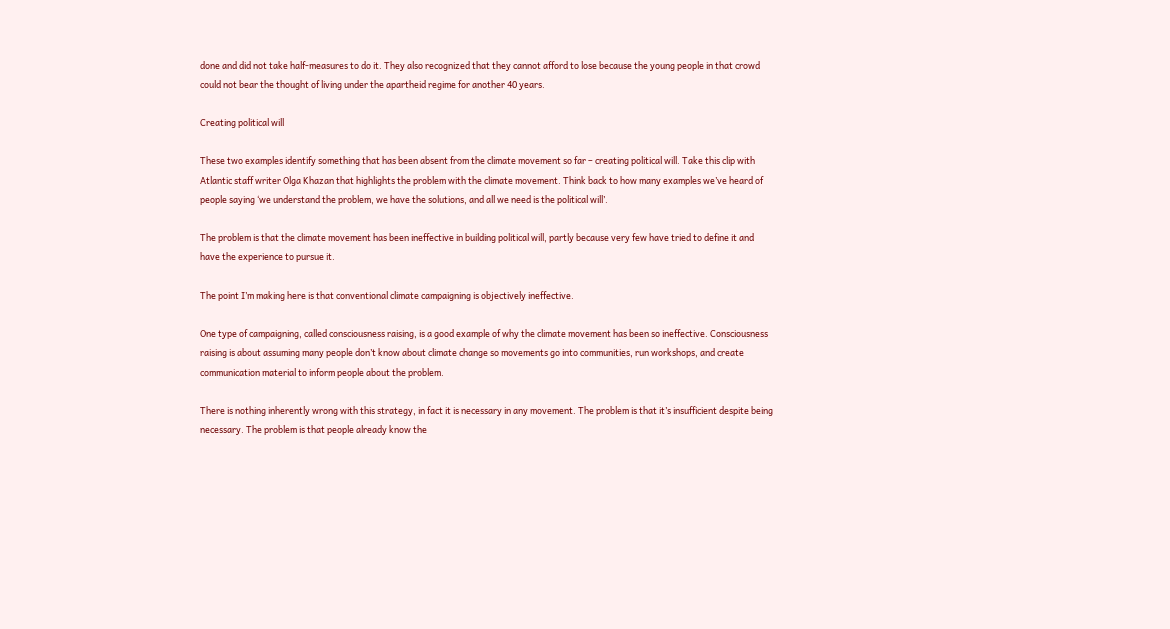done and did not take half-measures to do it. They also recognized that they cannot afford to lose because the young people in that crowd could not bear the thought of living under the apartheid regime for another 40 years.

Creating political will

These two examples identify something that has been absent from the climate movement so far – creating political will. Take this clip with Atlantic staff writer Olga Khazan that highlights the problem with the climate movement. Think back to how many examples we’ve heard of people saying ‘we understand the problem, we have the solutions, and all we need is the political will’.

The problem is that the climate movement has been ineffective in building political will, partly because very few have tried to define it and have the experience to pursue it.

The point I’m making here is that conventional climate campaigning is objectively ineffective.

One type of campaigning, called consciousness raising, is a good example of why the climate movement has been so ineffective. Consciousness raising is about assuming many people don’t know about climate change so movements go into communities, run workshops, and create communication material to inform people about the problem.

There is nothing inherently wrong with this strategy, in fact it is necessary in any movement. The problem is that it’s insufficient despite being necessary. The problem is that people already know the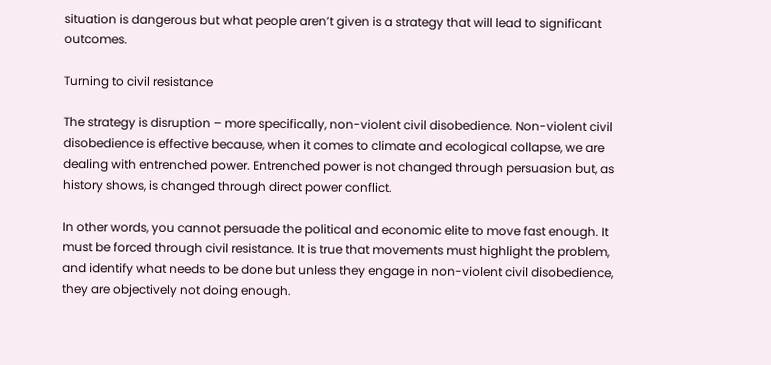situation is dangerous but what people aren’t given is a strategy that will lead to significant outcomes.

Turning to civil resistance

The strategy is disruption – more specifically, non-violent civil disobedience. Non-violent civil disobedience is effective because, when it comes to climate and ecological collapse, we are dealing with entrenched power. Entrenched power is not changed through persuasion but, as history shows, is changed through direct power conflict.

In other words, you cannot persuade the political and economic elite to move fast enough. It must be forced through civil resistance. It is true that movements must highlight the problem, and identify what needs to be done but unless they engage in non-violent civil disobedience, they are objectively not doing enough.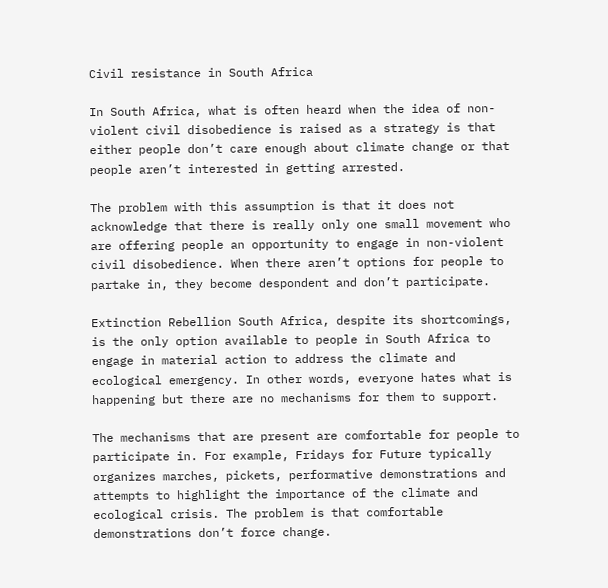Civil resistance in South Africa

In South Africa, what is often heard when the idea of non-violent civil disobedience is raised as a strategy is that either people don’t care enough about climate change or that people aren’t interested in getting arrested.

The problem with this assumption is that it does not acknowledge that there is really only one small movement who are offering people an opportunity to engage in non-violent civil disobedience. When there aren’t options for people to partake in, they become despondent and don’t participate.

Extinction Rebellion South Africa, despite its shortcomings, is the only option available to people in South Africa to engage in material action to address the climate and ecological emergency. In other words, everyone hates what is happening but there are no mechanisms for them to support.

The mechanisms that are present are comfortable for people to participate in. For example, Fridays for Future typically organizes marches, pickets, performative demonstrations and attempts to highlight the importance of the climate and ecological crisis. The problem is that comfortable demonstrations don’t force change.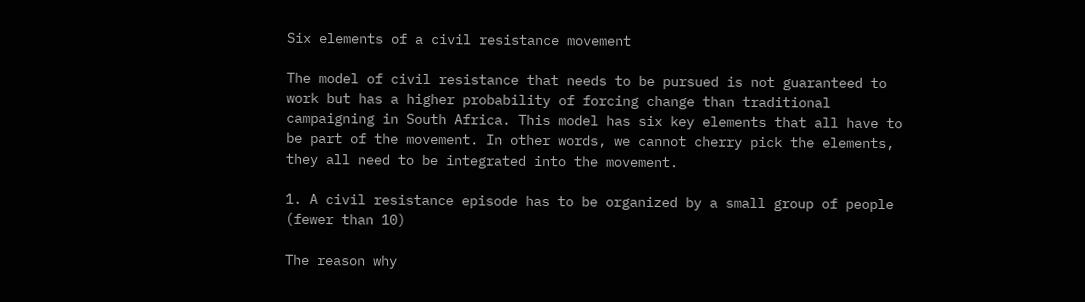Six elements of a civil resistance movement

The model of civil resistance that needs to be pursued is not guaranteed to work but has a higher probability of forcing change than traditional campaigning in South Africa. This model has six key elements that all have to be part of the movement. In other words, we cannot cherry pick the elements, they all need to be integrated into the movement.

1. A civil resistance episode has to be organized by a small group of people (fewer than 10)

The reason why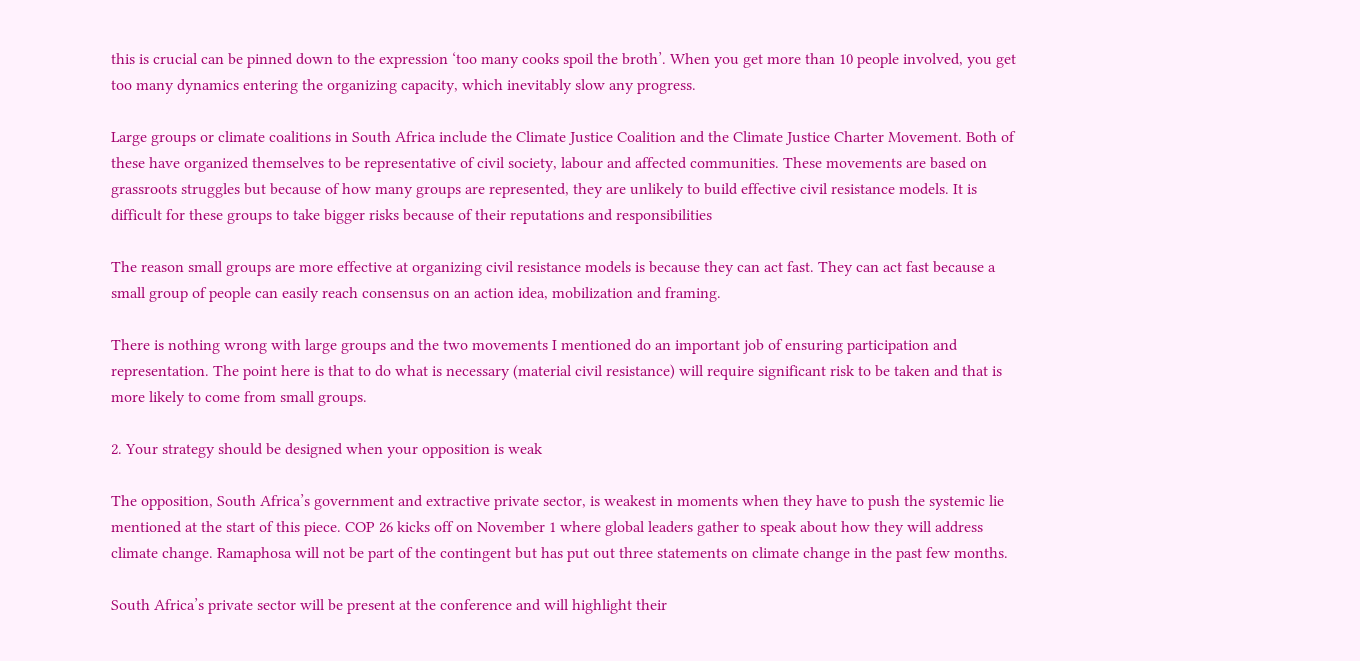this is crucial can be pinned down to the expression ‘too many cooks spoil the broth’. When you get more than 10 people involved, you get too many dynamics entering the organizing capacity, which inevitably slow any progress.

Large groups or climate coalitions in South Africa include the Climate Justice Coalition and the Climate Justice Charter Movement. Both of these have organized themselves to be representative of civil society, labour and affected communities. These movements are based on grassroots struggles but because of how many groups are represented, they are unlikely to build effective civil resistance models. It is difficult for these groups to take bigger risks because of their reputations and responsibilities

The reason small groups are more effective at organizing civil resistance models is because they can act fast. They can act fast because a small group of people can easily reach consensus on an action idea, mobilization and framing.

There is nothing wrong with large groups and the two movements I mentioned do an important job of ensuring participation and representation. The point here is that to do what is necessary (material civil resistance) will require significant risk to be taken and that is more likely to come from small groups.

2. Your strategy should be designed when your opposition is weak

The opposition, South Africa’s government and extractive private sector, is weakest in moments when they have to push the systemic lie mentioned at the start of this piece. COP 26 kicks off on November 1 where global leaders gather to speak about how they will address climate change. Ramaphosa will not be part of the contingent but has put out three statements on climate change in the past few months.

South Africa’s private sector will be present at the conference and will highlight their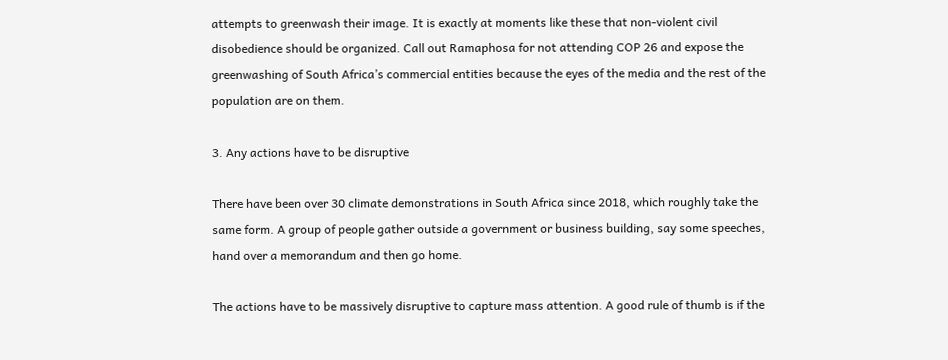attempts to greenwash their image. It is exactly at moments like these that non-violent civil disobedience should be organized. Call out Ramaphosa for not attending COP 26 and expose the greenwashing of South Africa’s commercial entities because the eyes of the media and the rest of the population are on them.

3. Any actions have to be disruptive

There have been over 30 climate demonstrations in South Africa since 2018, which roughly take the same form. A group of people gather outside a government or business building, say some speeches, hand over a memorandum and then go home.

The actions have to be massively disruptive to capture mass attention. A good rule of thumb is if the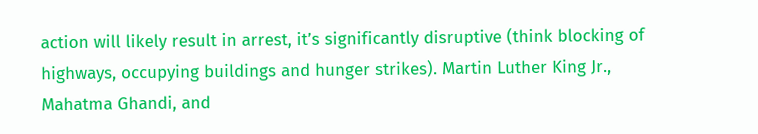action will likely result in arrest, it’s significantly disruptive (think blocking of highways, occupying buildings and hunger strikes). Martin Luther King Jr., Mahatma Ghandi, and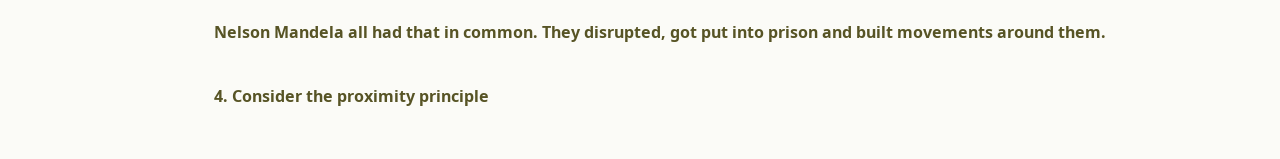Nelson Mandela all had that in common. They disrupted, got put into prison and built movements around them.

4. Consider the proximity principle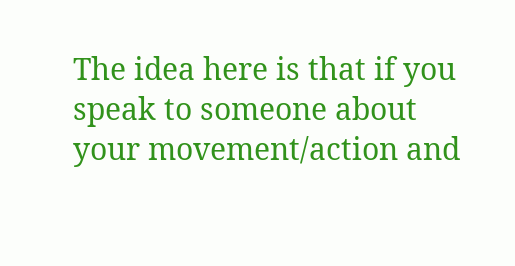The idea here is that if you speak to someone about your movement/action and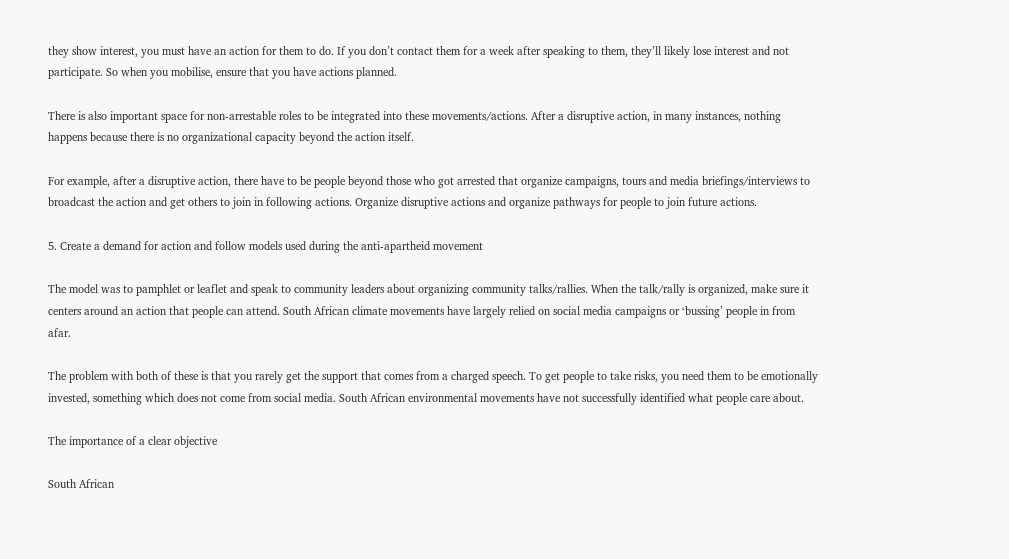they show interest, you must have an action for them to do. If you don’t contact them for a week after speaking to them, they’ll likely lose interest and not participate. So when you mobilise, ensure that you have actions planned.

There is also important space for non-arrestable roles to be integrated into these movements/actions. After a disruptive action, in many instances, nothing happens because there is no organizational capacity beyond the action itself.

For example, after a disruptive action, there have to be people beyond those who got arrested that organize campaigns, tours and media briefings/interviews to broadcast the action and get others to join in following actions. Organize disruptive actions and organize pathways for people to join future actions.

5. Create a demand for action and follow models used during the anti-apartheid movement

The model was to pamphlet or leaflet and speak to community leaders about organizing community talks/rallies. When the talk/rally is organized, make sure it centers around an action that people can attend. South African climate movements have largely relied on social media campaigns or ‘bussing’ people in from afar.

The problem with both of these is that you rarely get the support that comes from a charged speech. To get people to take risks, you need them to be emotionally invested, something which does not come from social media. South African environmental movements have not successfully identified what people care about.

The importance of a clear objective

South African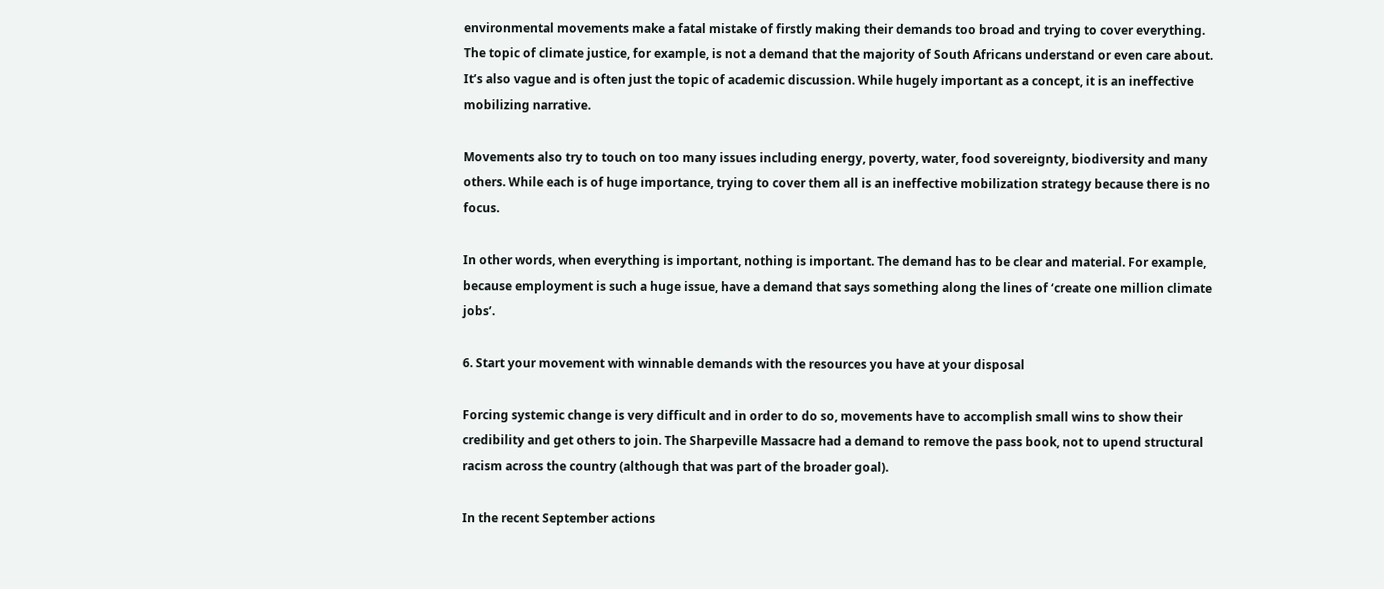environmental movements make a fatal mistake of firstly making their demands too broad and trying to cover everything. The topic of climate justice, for example, is not a demand that the majority of South Africans understand or even care about. It’s also vague and is often just the topic of academic discussion. While hugely important as a concept, it is an ineffective mobilizing narrative.

Movements also try to touch on too many issues including energy, poverty, water, food sovereignty, biodiversity and many others. While each is of huge importance, trying to cover them all is an ineffective mobilization strategy because there is no focus.

In other words, when everything is important, nothing is important. The demand has to be clear and material. For example, because employment is such a huge issue, have a demand that says something along the lines of ‘create one million climate jobs’.

6. Start your movement with winnable demands with the resources you have at your disposal

Forcing systemic change is very difficult and in order to do so, movements have to accomplish small wins to show their credibility and get others to join. The Sharpeville Massacre had a demand to remove the pass book, not to upend structural racism across the country (although that was part of the broader goal).

In the recent September actions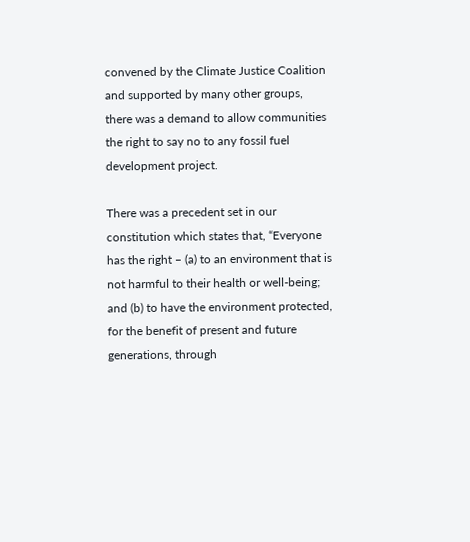convened by the Climate Justice Coalition and supported by many other groups, there was a demand to allow communities the right to say no to any fossil fuel development project.

There was a precedent set in our constitution which states that, “Everyone has the right – (a) to an environment that is not harmful to their health or well-being; and (b) to have the environment protected, for the benefit of present and future generations, through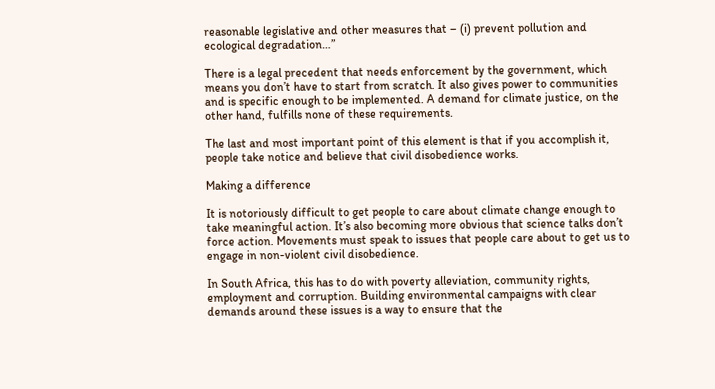reasonable legislative and other measures that – (i) prevent pollution and ecological degradation…”

There is a legal precedent that needs enforcement by the government, which means you don’t have to start from scratch. It also gives power to communities and is specific enough to be implemented. A demand for climate justice, on the other hand, fulfills none of these requirements.

The last and most important point of this element is that if you accomplish it, people take notice and believe that civil disobedience works.

Making a difference

It is notoriously difficult to get people to care about climate change enough to take meaningful action. It’s also becoming more obvious that science talks don’t force action. Movements must speak to issues that people care about to get us to engage in non-violent civil disobedience.

In South Africa, this has to do with poverty alleviation, community rights, employment and corruption. Building environmental campaigns with clear demands around these issues is a way to ensure that the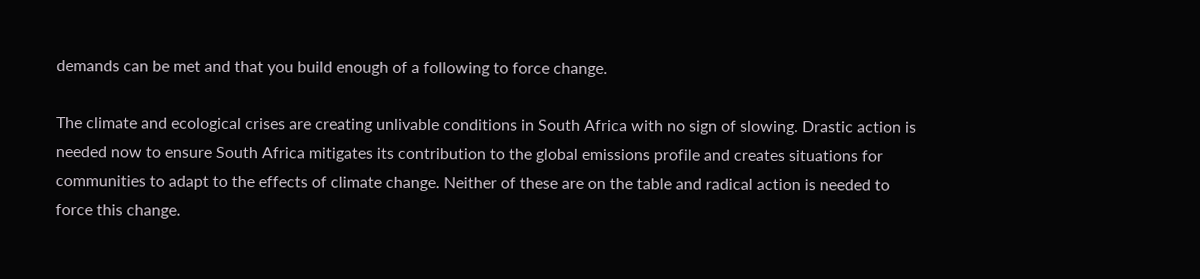demands can be met and that you build enough of a following to force change.

The climate and ecological crises are creating unlivable conditions in South Africa with no sign of slowing. Drastic action is needed now to ensure South Africa mitigates its contribution to the global emissions profile and creates situations for communities to adapt to the effects of climate change. Neither of these are on the table and radical action is needed to force this change.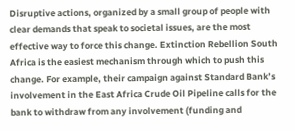Disruptive actions, organized by a small group of people with clear demands that speak to societal issues, are the most effective way to force this change. Extinction Rebellion South Africa is the easiest mechanism through which to push this change. For example, their campaign against Standard Bank’s involvement in the East Africa Crude Oil Pipeline calls for the bank to withdraw from any involvement (funding and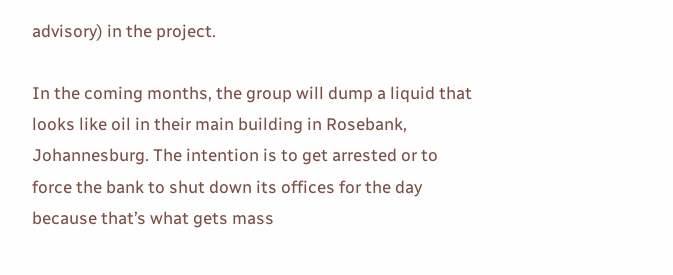advisory) in the project.

In the coming months, the group will dump a liquid that looks like oil in their main building in Rosebank, Johannesburg. The intention is to get arrested or to force the bank to shut down its offices for the day because that’s what gets mass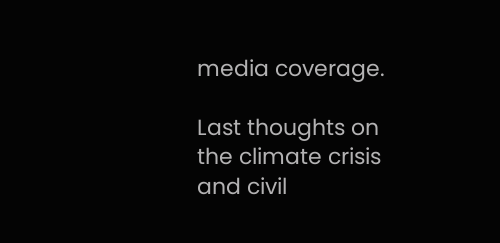media coverage.

Last thoughts on the climate crisis and civil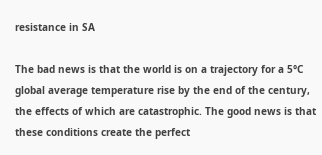resistance in SA

The bad news is that the world is on a trajectory for a 5°C global average temperature rise by the end of the century, the effects of which are catastrophic. The good news is that these conditions create the perfect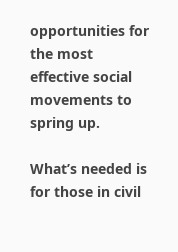opportunities for the most effective social movements to spring up.

What’s needed is for those in civil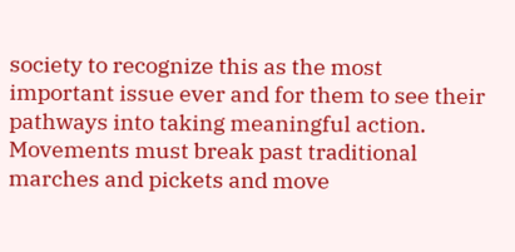society to recognize this as the most important issue ever and for them to see their pathways into taking meaningful action. Movements must break past traditional marches and pickets and move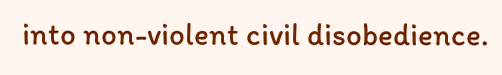into non-violent civil disobedience.